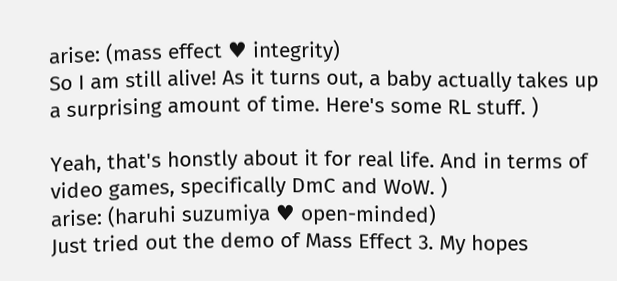arise: (mass effect ♥ integrity)
So I am still alive! As it turns out, a baby actually takes up a surprising amount of time. Here's some RL stuff. )

Yeah, that's honstly about it for real life. And in terms of video games, specifically DmC and WoW. )
arise: (haruhi suzumiya ♥ open-minded)
Just tried out the demo of Mass Effect 3. My hopes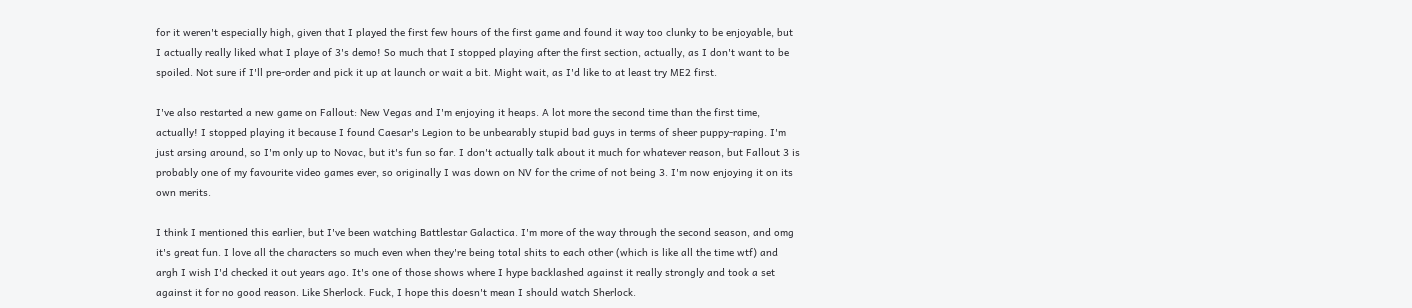for it weren't especially high, given that I played the first few hours of the first game and found it way too clunky to be enjoyable, but I actually really liked what I playe of 3's demo! So much that I stopped playing after the first section, actually, as I don't want to be spoiled. Not sure if I'll pre-order and pick it up at launch or wait a bit. Might wait, as I'd like to at least try ME2 first.

I've also restarted a new game on Fallout: New Vegas and I'm enjoying it heaps. A lot more the second time than the first time, actually! I stopped playing it because I found Caesar's Legion to be unbearably stupid bad guys in terms of sheer puppy-raping. I'm just arsing around, so I'm only up to Novac, but it's fun so far. I don't actually talk about it much for whatever reason, but Fallout 3 is probably one of my favourite video games ever, so originally I was down on NV for the crime of not being 3. I'm now enjoying it on its own merits.

I think I mentioned this earlier, but I've been watching Battlestar Galactica. I'm more of the way through the second season, and omg it's great fun. I love all the characters so much even when they're being total shits to each other (which is like all the time wtf) and argh I wish I'd checked it out years ago. It's one of those shows where I hype backlashed against it really strongly and took a set against it for no good reason. Like Sherlock. Fuck, I hope this doesn't mean I should watch Sherlock.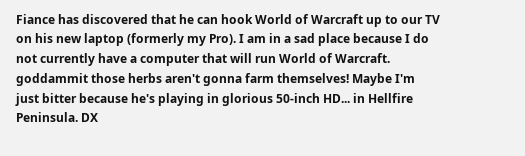Fiance has discovered that he can hook World of Warcraft up to our TV on his new laptop (formerly my Pro). I am in a sad place because I do not currently have a computer that will run World of Warcraft. goddammit those herbs aren't gonna farm themselves! Maybe I'm just bitter because he's playing in glorious 50-inch HD... in Hellfire Peninsula. DX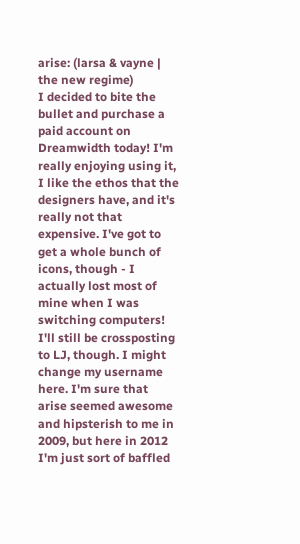arise: (larsa & vayne | the new regime)
I decided to bite the bullet and purchase a paid account on Dreamwidth today! I'm really enjoying using it, I like the ethos that the designers have, and it's really not that expensive. I've got to get a whole bunch of icons, though - I actually lost most of mine when I was switching computers! I'll still be crossposting to LJ, though. I might change my username here. I'm sure that arise seemed awesome and hipsterish to me in 2009, but here in 2012 I'm just sort of baffled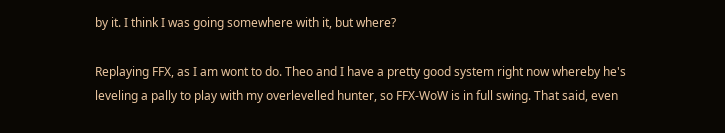by it. I think I was going somewhere with it, but where?

Replaying FFX, as I am wont to do. Theo and I have a pretty good system right now whereby he's leveling a pally to play with my overlevelled hunter, so FFX-WoW is in full swing. That said, even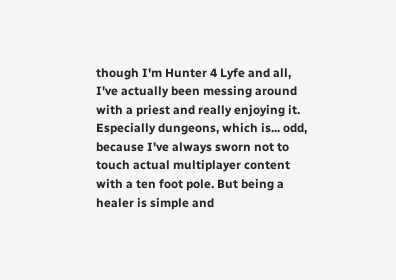though I'm Hunter 4 Lyfe and all, I've actually been messing around with a priest and really enjoying it. Especially dungeons, which is... odd, because I've always sworn not to touch actual multiplayer content with a ten foot pole. But being a healer is simple and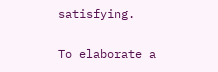satisfying.

To elaborate a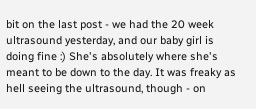bit on the last post - we had the 20 week ultrasound yesterday, and our baby girl is doing fine :) She's absolutely where she's meant to be down to the day. It was freaky as hell seeing the ultrasound, though - on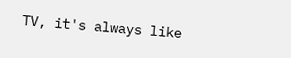TV, it's always like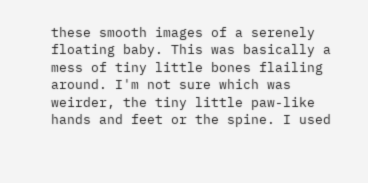these smooth images of a serenely floating baby. This was basically a mess of tiny little bones flailing around. I'm not sure which was weirder, the tiny little paw-like hands and feet or the spine. I used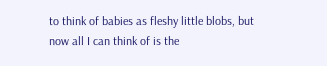to think of babies as fleshy little blobs, but now all I can think of is the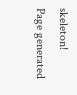skeleton!
Page generated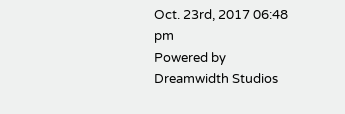Oct. 23rd, 2017 06:48 pm
Powered by Dreamwidth Studios